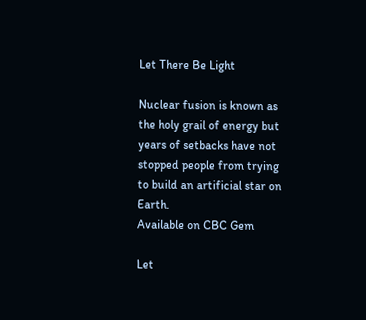Let There Be Light

Nuclear fusion is known as the holy grail of energy but years of setbacks have not stopped people from trying to build an artificial star on Earth.
Available on CBC Gem

Let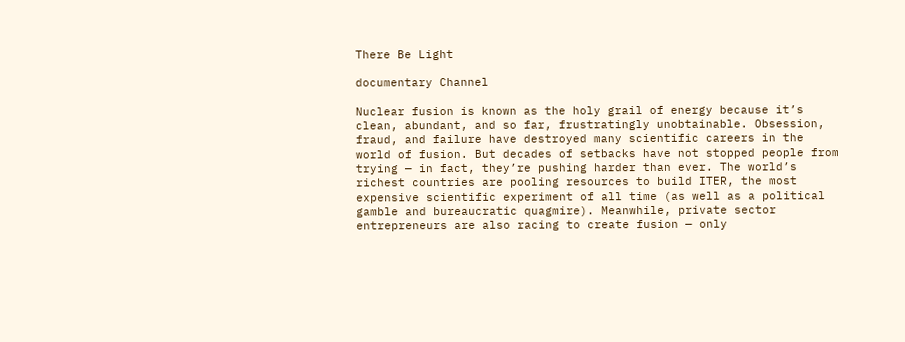There Be Light

documentary Channel

Nuclear fusion is known as the holy grail of energy because it’s clean, abundant, and so far, frustratingly unobtainable. Obsession, fraud, and failure have destroyed many scientific careers in the world of fusion. But decades of setbacks have not stopped people from trying — in fact, they’re pushing harder than ever. The world’s richest countries are pooling resources to build ITER, the most expensive scientific experiment of all time (as well as a political gamble and bureaucratic quagmire). Meanwhile, private sector entrepreneurs are also racing to create fusion — only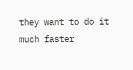they want to do it much faster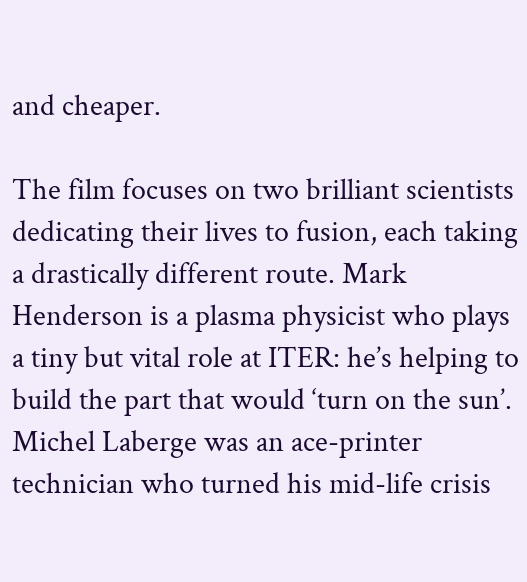and cheaper.

The film focuses on two brilliant scientists dedicating their lives to fusion, each taking a drastically different route. Mark Henderson is a plasma physicist who plays a tiny but vital role at ITER: he’s helping to build the part that would ‘turn on the sun’. Michel Laberge was an ace-printer technician who turned his mid-life crisis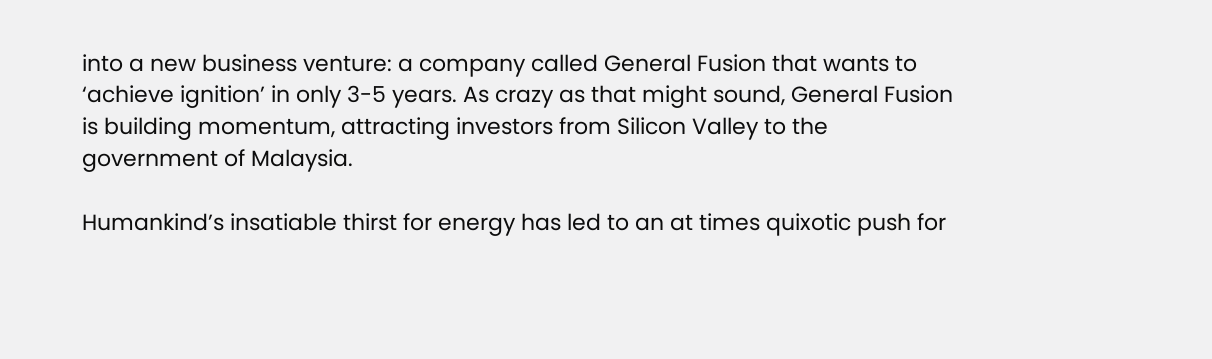into a new business venture: a company called General Fusion that wants to ‘achieve ignition’ in only 3-5 years. As crazy as that might sound, General Fusion is building momentum, attracting investors from Silicon Valley to the government of Malaysia.

Humankind’s insatiable thirst for energy has led to an at times quixotic push for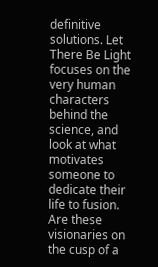definitive solutions. Let There Be Light focuses on the very human characters behind the science, and look at what motivates someone to dedicate their life to fusion. Are these visionaries on the cusp of a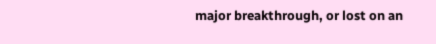major breakthrough, or lost on an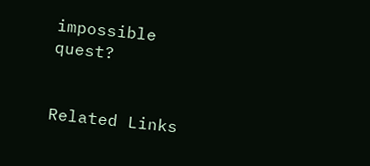impossible quest?


Related Links